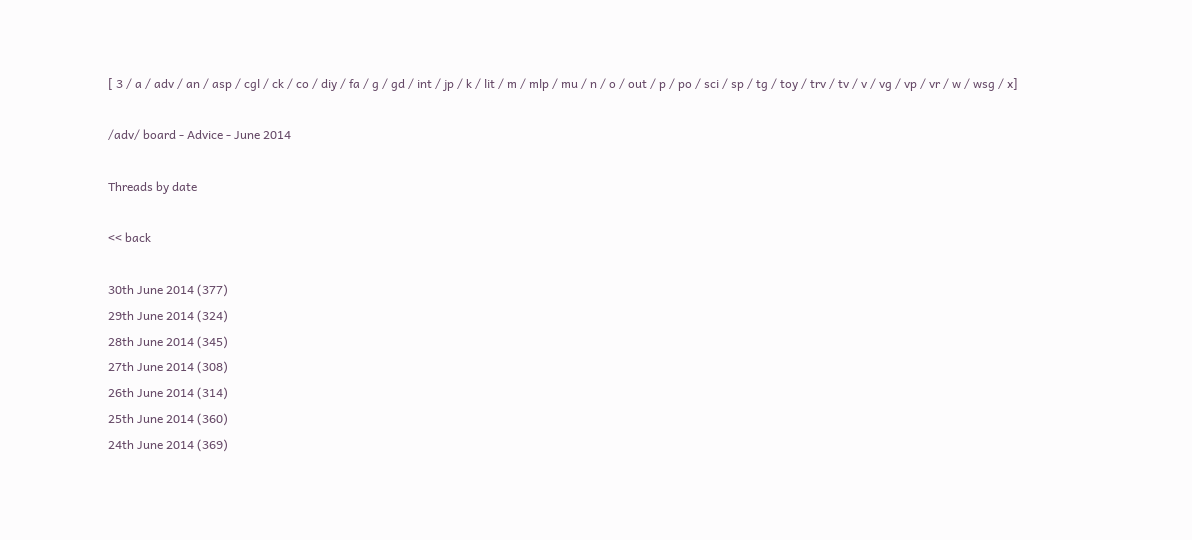[ 3 / a / adv / an / asp / cgl / ck / co / diy / fa / g / gd / int / jp / k / lit / m / mlp / mu / n / o / out / p / po / sci / sp / tg / toy / trv / tv / v / vg / vp / vr / w / wsg / x]

/adv/ board - Advice - June 2014

Threads by date

<< back

30th June 2014 (377)
29th June 2014 (324)
28th June 2014 (345)
27th June 2014 (308)
26th June 2014 (314)
25th June 2014 (360)
24th June 2014 (369)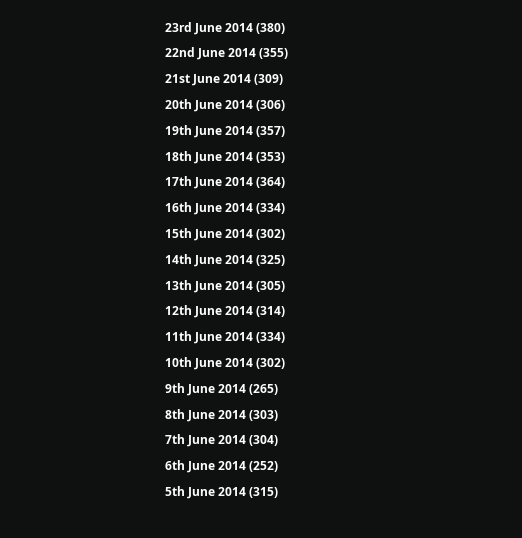23rd June 2014 (380)
22nd June 2014 (355)
21st June 2014 (309)
20th June 2014 (306)
19th June 2014 (357)
18th June 2014 (353)
17th June 2014 (364)
16th June 2014 (334)
15th June 2014 (302)
14th June 2014 (325)
13th June 2014 (305)
12th June 2014 (314)
11th June 2014 (334)
10th June 2014 (302)
9th June 2014 (265)
8th June 2014 (303)
7th June 2014 (304)
6th June 2014 (252)
5th June 2014 (315)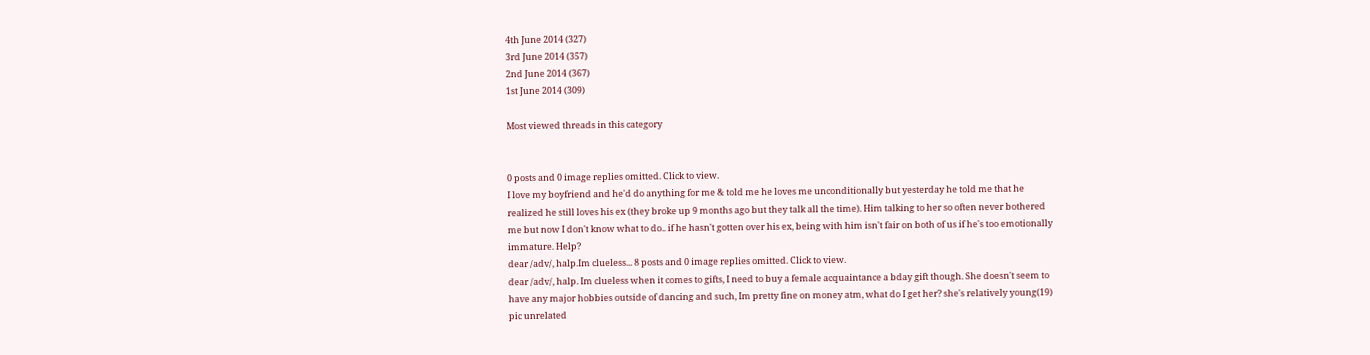4th June 2014 (327)
3rd June 2014 (357)
2nd June 2014 (367)
1st June 2014 (309)

Most viewed threads in this category


0 posts and 0 image replies omitted. Click to view.
I love my boyfriend and he'd do anything for me & told me he loves me unconditionally but yesterday he told me that he realized he still loves his ex (they broke up 9 months ago but they talk all the time). Him talking to her so often never bothered me but now I don't know what to do.. if he hasn't gotten over his ex, being with him isn't fair on both of us if he's too emotionally immature. Help?
dear /adv/, halp.Im clueless... 8 posts and 0 image replies omitted. Click to view.
dear /adv/, halp. Im clueless when it comes to gifts, I need to buy a female acquaintance a bday gift though. She doesn't seem to have any major hobbies outside of dancing and such, Im pretty fine on money atm, what do I get her? she's relatively young(19) pic unrelated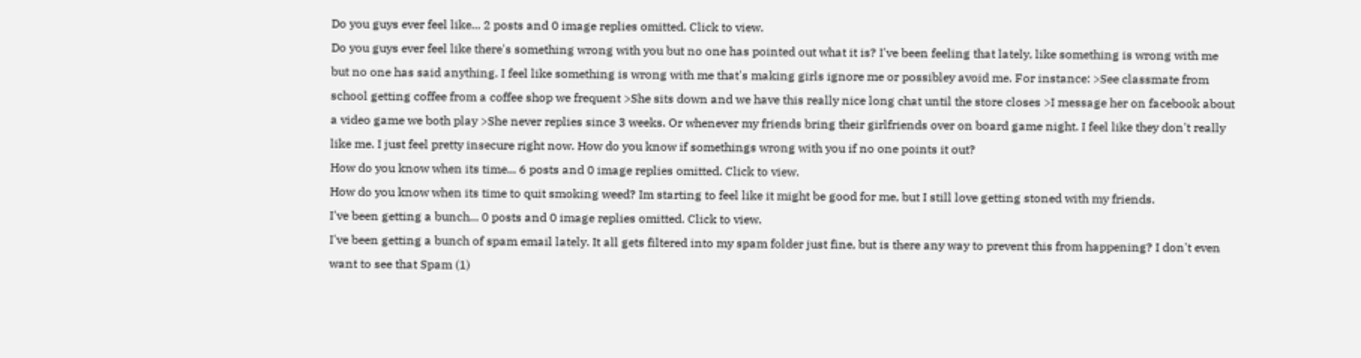Do you guys ever feel like... 2 posts and 0 image replies omitted. Click to view.
Do you guys ever feel like there's something wrong with you but no one has pointed out what it is? I've been feeling that lately, like something is wrong with me but no one has said anything. I feel like something is wrong with me that's making girls ignore me or possibley avoid me. For instance: >See classmate from school getting coffee from a coffee shop we frequent >She sits down and we have this really nice long chat until the store closes >I message her on facebook about a video game we both play >She never replies since 3 weeks. Or whenever my friends bring their girlfriends over on board game night. I feel like they don't really like me. I just feel pretty insecure right now. How do you know if somethings wrong with you if no one points it out?
How do you know when its time... 6 posts and 0 image replies omitted. Click to view.
How do you know when its time to quit smoking weed? Im starting to feel like it might be good for me, but I still love getting stoned with my friends.
I've been getting a bunch... 0 posts and 0 image replies omitted. Click to view.
I've been getting a bunch of spam email lately. It all gets filtered into my spam folder just fine, but is there any way to prevent this from happening? I don't even want to see that Spam (1)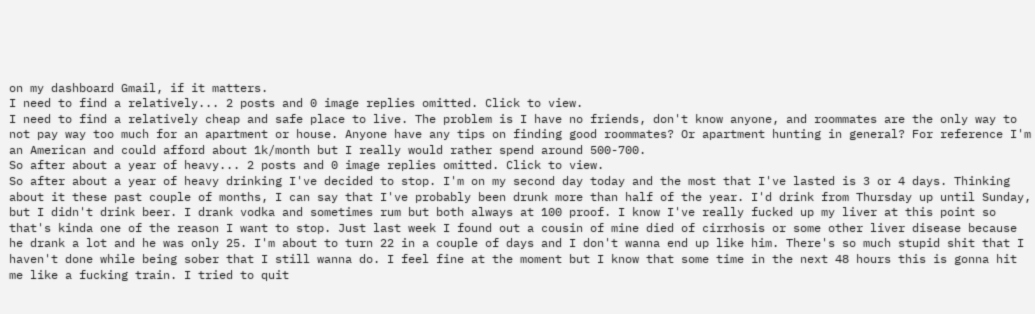on my dashboard Gmail, if it matters.
I need to find a relatively... 2 posts and 0 image replies omitted. Click to view.
I need to find a relatively cheap and safe place to live. The problem is I have no friends, don't know anyone, and roommates are the only way to not pay way too much for an apartment or house. Anyone have any tips on finding good roommates? Or apartment hunting in general? For reference I'm an American and could afford about 1k/month but I really would rather spend around 500-700.
So after about a year of heavy... 2 posts and 0 image replies omitted. Click to view.
So after about a year of heavy drinking I've decided to stop. I'm on my second day today and the most that I've lasted is 3 or 4 days. Thinking about it these past couple of months, I can say that I've probably been drunk more than half of the year. I'd drink from Thursday up until Sunday, but I didn't drink beer. I drank vodka and sometimes rum but both always at 100 proof. I know I've really fucked up my liver at this point so that's kinda one of the reason I want to stop. Just last week I found out a cousin of mine died of cirrhosis or some other liver disease because he drank a lot and he was only 25. I'm about to turn 22 in a couple of days and I don't wanna end up like him. There's so much stupid shit that I haven't done while being sober that I still wanna do. I feel fine at the moment but I know that some time in the next 48 hours this is gonna hit me like a fucking train. I tried to quit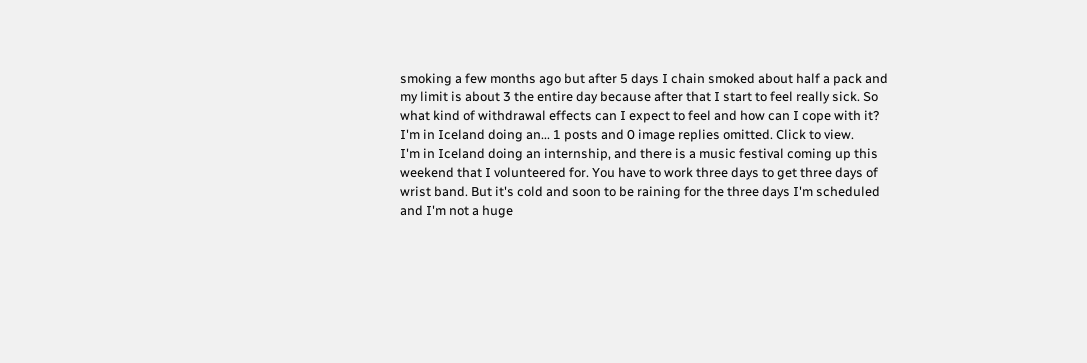smoking a few months ago but after 5 days I chain smoked about half a pack and my limit is about 3 the entire day because after that I start to feel really sick. So what kind of withdrawal effects can I expect to feel and how can I cope with it?
I'm in Iceland doing an... 1 posts and 0 image replies omitted. Click to view.
I'm in Iceland doing an internship, and there is a music festival coming up this weekend that I volunteered for. You have to work three days to get three days of wrist band. But it's cold and soon to be raining for the three days I'm scheduled and I'm not a huge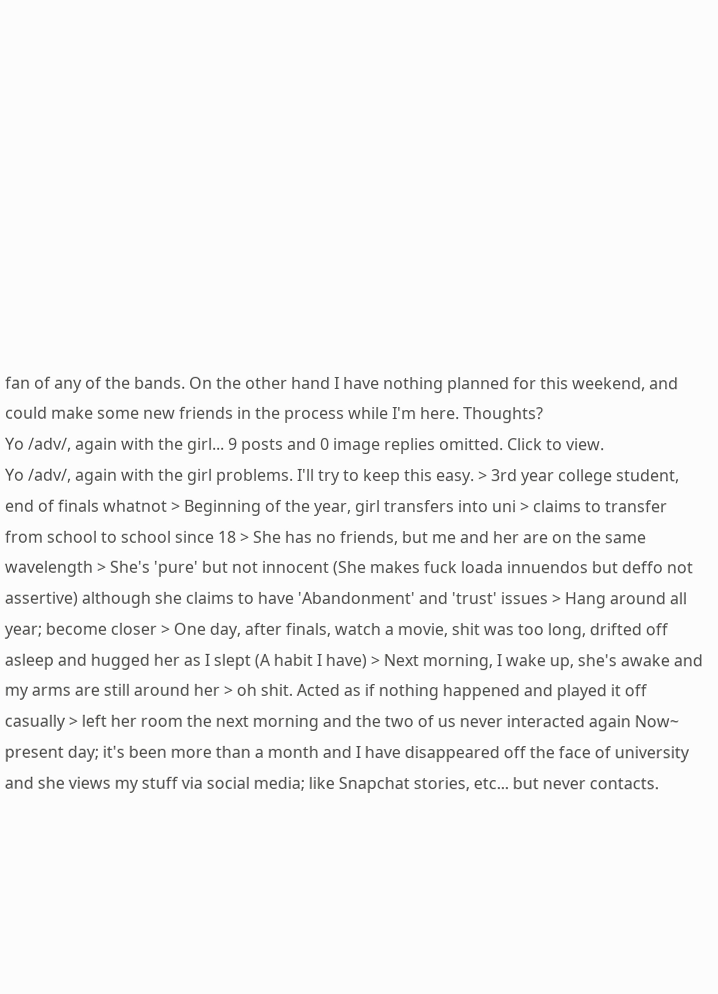fan of any of the bands. On the other hand I have nothing planned for this weekend, and could make some new friends in the process while I'm here. Thoughts?
Yo /adv/, again with the girl... 9 posts and 0 image replies omitted. Click to view.
Yo /adv/, again with the girl problems. I'll try to keep this easy. > 3rd year college student, end of finals whatnot > Beginning of the year, girl transfers into uni > claims to transfer from school to school since 18 > She has no friends, but me and her are on the same wavelength > She's 'pure' but not innocent (She makes fuck loada innuendos but deffo not assertive) although she claims to have 'Abandonment' and 'trust' issues > Hang around all year; become closer > One day, after finals, watch a movie, shit was too long, drifted off asleep and hugged her as I slept (A habit I have) > Next morning, I wake up, she's awake and my arms are still around her > oh shit. Acted as if nothing happened and played it off casually > left her room the next morning and the two of us never interacted again Now~ present day; it's been more than a month and I have disappeared off the face of university and she views my stuff via social media; like Snapchat stories, etc... but never contacts.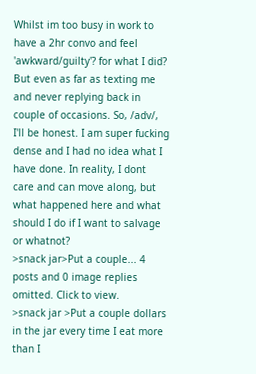Whilst im too busy in work to have a 2hr convo and feel 'awkward/guilty'? for what I did? But even as far as texting me and never replying back in couple of occasions. So, /adv/, I'll be honest. I am super fucking dense and I had no idea what I have done. In reality, I dont care and can move along, but what happened here and what should I do if I want to salvage or whatnot?
>snack jar>Put a couple... 4 posts and 0 image replies omitted. Click to view.
>snack jar >Put a couple dollars in the jar every time I eat more than I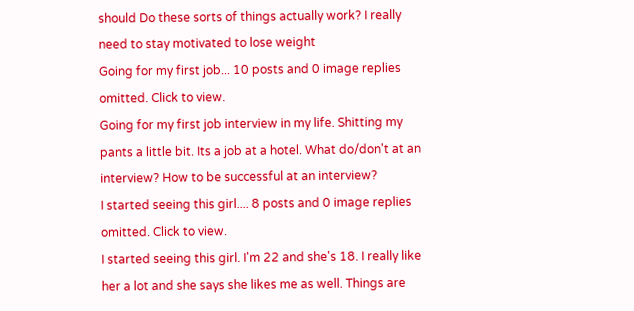should Do these sorts of things actually work? I really need to stay motivated to lose weight
Going for my first job... 10 posts and 0 image replies omitted. Click to view.
Going for my first job interview in my life. Shitting my pants a little bit. Its a job at a hotel. What do/don't at an interview? How to be successful at an interview?
I started seeing this girl.... 8 posts and 0 image replies omitted. Click to view.
I started seeing this girl. I'm 22 and she's 18. I really like her a lot and she says she likes me as well. Things are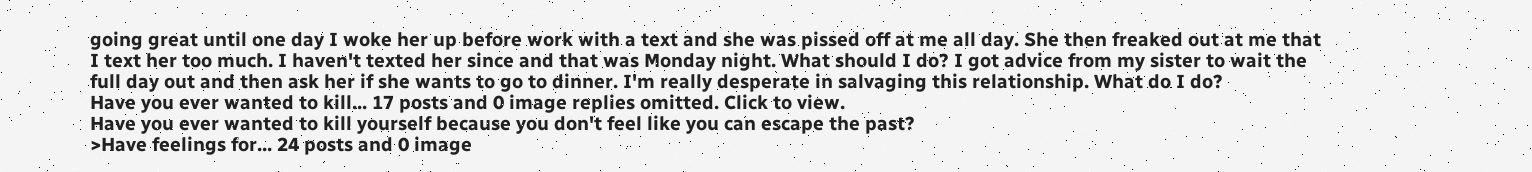going great until one day I woke her up before work with a text and she was pissed off at me all day. She then freaked out at me that I text her too much. I haven't texted her since and that was Monday night. What should I do? I got advice from my sister to wait the full day out and then ask her if she wants to go to dinner. I'm really desperate in salvaging this relationship. What do I do?
Have you ever wanted to kill... 17 posts and 0 image replies omitted. Click to view.
Have you ever wanted to kill yourself because you don't feel like you can escape the past?
>Have feelings for... 24 posts and 0 image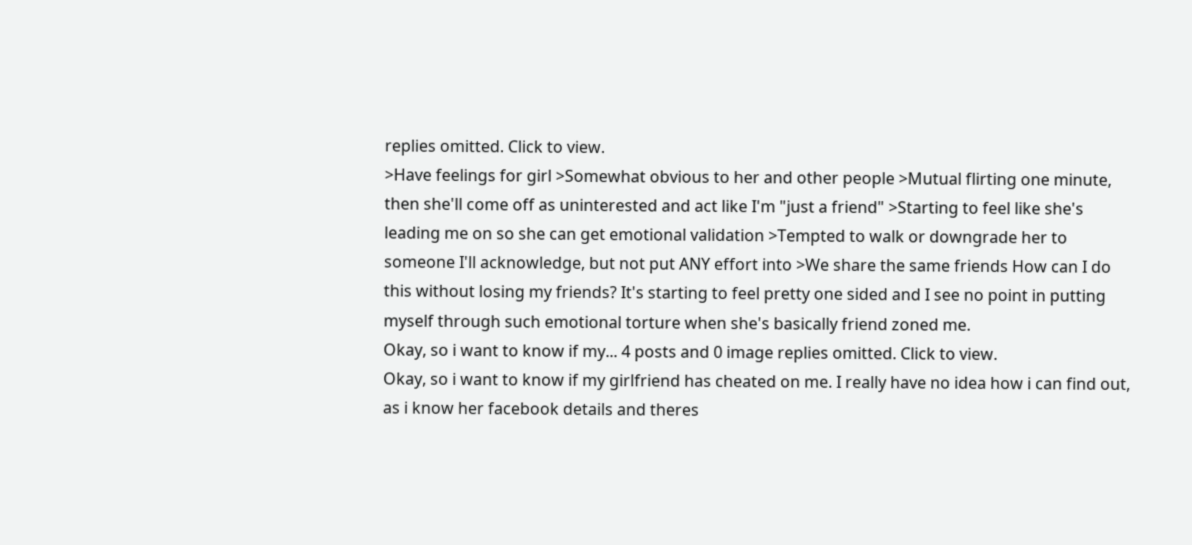replies omitted. Click to view.
>Have feelings for girl >Somewhat obvious to her and other people >Mutual flirting one minute, then she'll come off as uninterested and act like I'm "just a friend" >Starting to feel like she's leading me on so she can get emotional validation >Tempted to walk or downgrade her to someone I'll acknowledge, but not put ANY effort into >We share the same friends How can I do this without losing my friends? It's starting to feel pretty one sided and I see no point in putting myself through such emotional torture when she's basically friend zoned me.
Okay, so i want to know if my... 4 posts and 0 image replies omitted. Click to view.
Okay, so i want to know if my girlfriend has cheated on me. I really have no idea how i can find out, as i know her facebook details and theres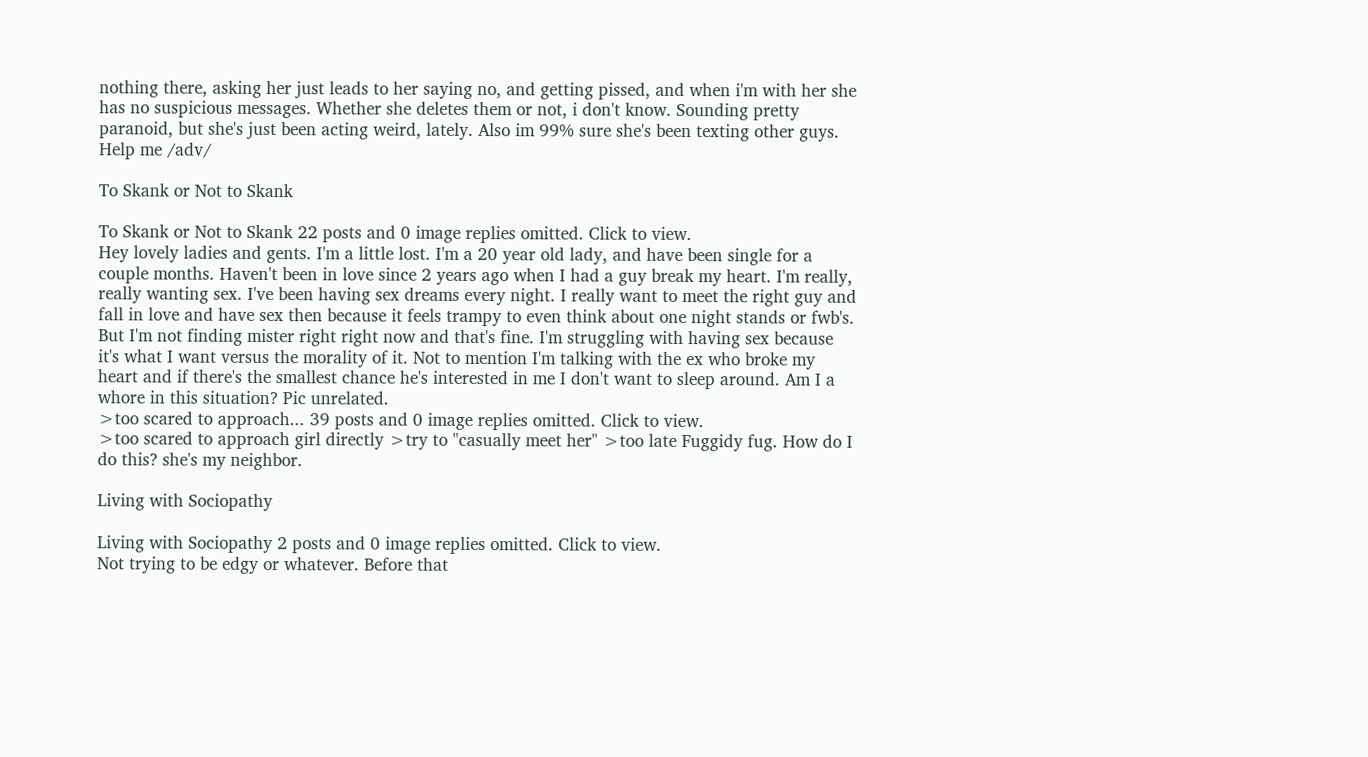nothing there, asking her just leads to her saying no, and getting pissed, and when i'm with her she has no suspicious messages. Whether she deletes them or not, i don't know. Sounding pretty paranoid, but she's just been acting weird, lately. Also im 99% sure she's been texting other guys. Help me /adv/

To Skank or Not to Skank

To Skank or Not to Skank 22 posts and 0 image replies omitted. Click to view.
Hey lovely ladies and gents. I'm a little lost. I'm a 20 year old lady, and have been single for a couple months. Haven't been in love since 2 years ago when I had a guy break my heart. I'm really, really wanting sex. I've been having sex dreams every night. I really want to meet the right guy and fall in love and have sex then because it feels trampy to even think about one night stands or fwb's. But I'm not finding mister right right now and that's fine. I'm struggling with having sex because it's what I want versus the morality of it. Not to mention I'm talking with the ex who broke my heart and if there's the smallest chance he's interested in me I don't want to sleep around. Am I a whore in this situation? Pic unrelated.
>too scared to approach... 39 posts and 0 image replies omitted. Click to view.
>too scared to approach girl directly >try to "casually meet her" >too late Fuggidy fug. How do I do this? she's my neighbor.

Living with Sociopathy

Living with Sociopathy 2 posts and 0 image replies omitted. Click to view.
Not trying to be edgy or whatever. Before that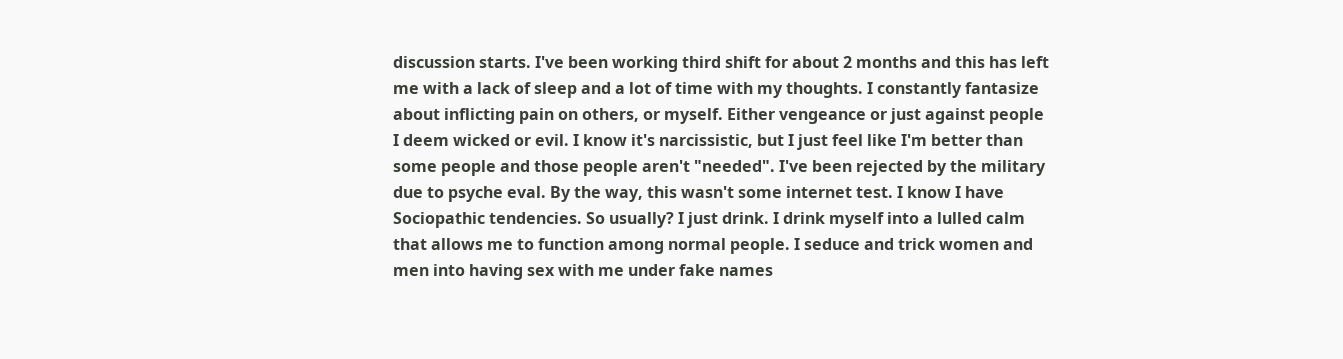discussion starts. I've been working third shift for about 2 months and this has left me with a lack of sleep and a lot of time with my thoughts. I constantly fantasize about inflicting pain on others, or myself. Either vengeance or just against people I deem wicked or evil. I know it's narcissistic, but I just feel like I'm better than some people and those people aren't "needed". I've been rejected by the military due to psyche eval. By the way, this wasn't some internet test. I know I have Sociopathic tendencies. So usually? I just drink. I drink myself into a lulled calm that allows me to function among normal people. I seduce and trick women and men into having sex with me under fake names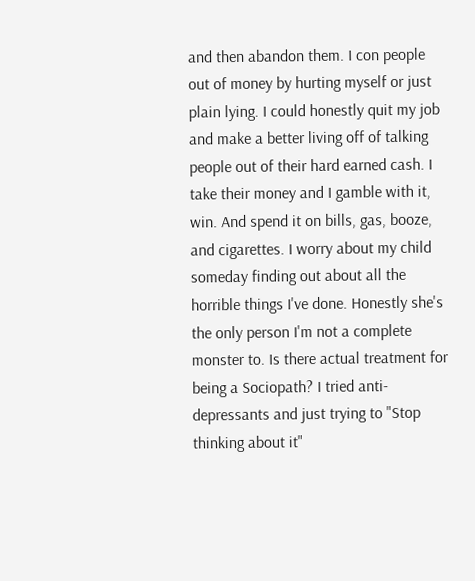and then abandon them. I con people out of money by hurting myself or just plain lying. I could honestly quit my job and make a better living off of talking people out of their hard earned cash. I take their money and I gamble with it, win. And spend it on bills, gas, booze, and cigarettes. I worry about my child someday finding out about all the horrible things I've done. Honestly she's the only person I'm not a complete monster to. Is there actual treatment for being a Sociopath? I tried anti-depressants and just trying to "Stop thinking about it"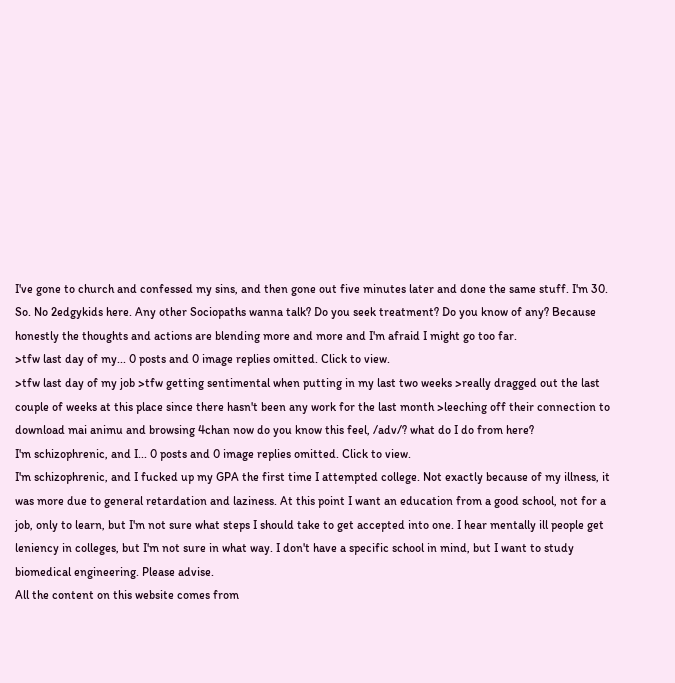I've gone to church and confessed my sins, and then gone out five minutes later and done the same stuff. I'm 30. So. No 2edgykids here. Any other Sociopaths wanna talk? Do you seek treatment? Do you know of any? Because honestly the thoughts and actions are blending more and more and I'm afraid I might go too far.
>tfw last day of my... 0 posts and 0 image replies omitted. Click to view.
>tfw last day of my job >tfw getting sentimental when putting in my last two weeks >really dragged out the last couple of weeks at this place since there hasn't been any work for the last month >leeching off their connection to download mai animu and browsing 4chan now do you know this feel, /adv/? what do I do from here?
I'm schizophrenic, and I... 0 posts and 0 image replies omitted. Click to view.
I'm schizophrenic, and I fucked up my GPA the first time I attempted college. Not exactly because of my illness, it was more due to general retardation and laziness. At this point I want an education from a good school, not for a job, only to learn, but I'm not sure what steps I should take to get accepted into one. I hear mentally ill people get leniency in colleges, but I'm not sure in what way. I don't have a specific school in mind, but I want to study biomedical engineering. Please advise.
All the content on this website comes from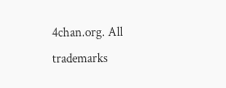4chan.org. All trademarks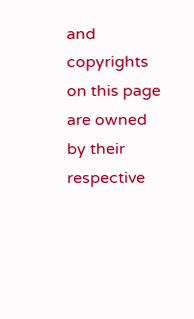and copyrights on this page are owned by their respective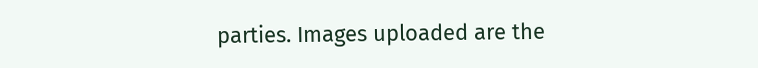parties. Images uploaded are the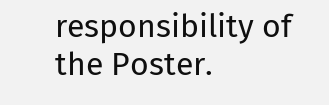responsibility of the Poster.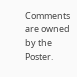Comments are owned by the Poster.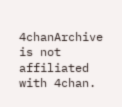4chanArchive is not affiliated with 4chan.